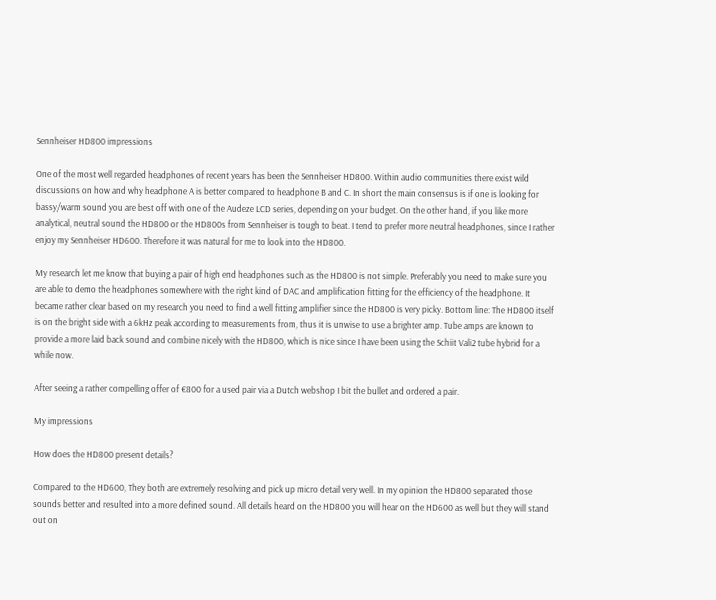Sennheiser HD800 impressions

One of the most well regarded headphones of recent years has been the Sennheiser HD800. Within audio communities there exist wild discussions on how and why headphone A is better compared to headphone B and C. In short the main consensus is if one is looking for bassy/warm sound you are best off with one of the Audeze LCD series, depending on your budget. On the other hand, if you like more analytical, neutral sound the HD800 or the HD800s from Sennheiser is tough to beat. I tend to prefer more neutral headphones, since I rather enjoy my Sennheiser HD600. Therefore it was natural for me to look into the HD800.

My research let me know that buying a pair of high end headphones such as the HD800 is not simple. Preferably you need to make sure you are able to demo the headphones somewhere with the right kind of DAC and amplification fitting for the efficiency of the headphone. It became rather clear based on my research you need to find a well fitting amplifier since the HD800 is very picky. Bottom line: The HD800 itself is on the bright side with a 6kHz peak according to measurements from, thus it is unwise to use a brighter amp. Tube amps are known to provide a more laid back sound and combine nicely with the HD800, which is nice since I have been using the Schiit Vali2 tube hybrid for a while now.

After seeing a rather compelling offer of €800 for a used pair via a Dutch webshop I bit the bullet and ordered a pair.

My impressions

How does the HD800 present details?

Compared to the HD600, They both are extremely resolving and pick up micro detail very well. In my opinion the HD800 separated those sounds better and resulted into a more defined sound. All details heard on the HD800 you will hear on the HD600 as well but they will stand out on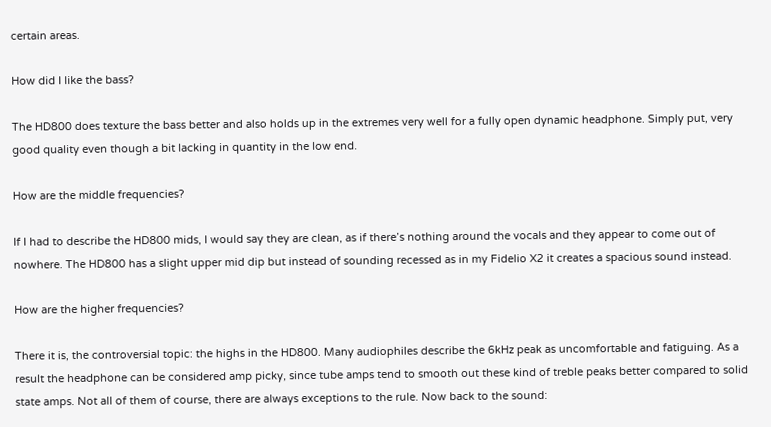certain areas.

How did I like the bass?

The HD800 does texture the bass better and also holds up in the extremes very well for a fully open dynamic headphone. Simply put, very good quality even though a bit lacking in quantity in the low end.

How are the middle frequencies?

If I had to describe the HD800 mids, I would say they are clean, as if there’s nothing around the vocals and they appear to come out of nowhere. The HD800 has a slight upper mid dip but instead of sounding recessed as in my Fidelio X2 it creates a spacious sound instead.

How are the higher frequencies?

There it is, the controversial topic: the highs in the HD800. Many audiophiles describe the 6kHz peak as uncomfortable and fatiguing. As a result the headphone can be considered amp picky, since tube amps tend to smooth out these kind of treble peaks better compared to solid state amps. Not all of them of course, there are always exceptions to the rule. Now back to the sound: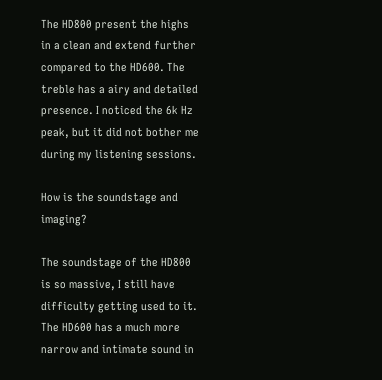The HD800 present the highs in a clean and extend further compared to the HD600. The treble has a airy and detailed presence. I noticed the 6k Hz peak, but it did not bother me during my listening sessions.

How is the soundstage and imaging?

The soundstage of the HD800 is so massive, I still have difficulty getting used to it. The HD600 has a much more narrow and intimate sound in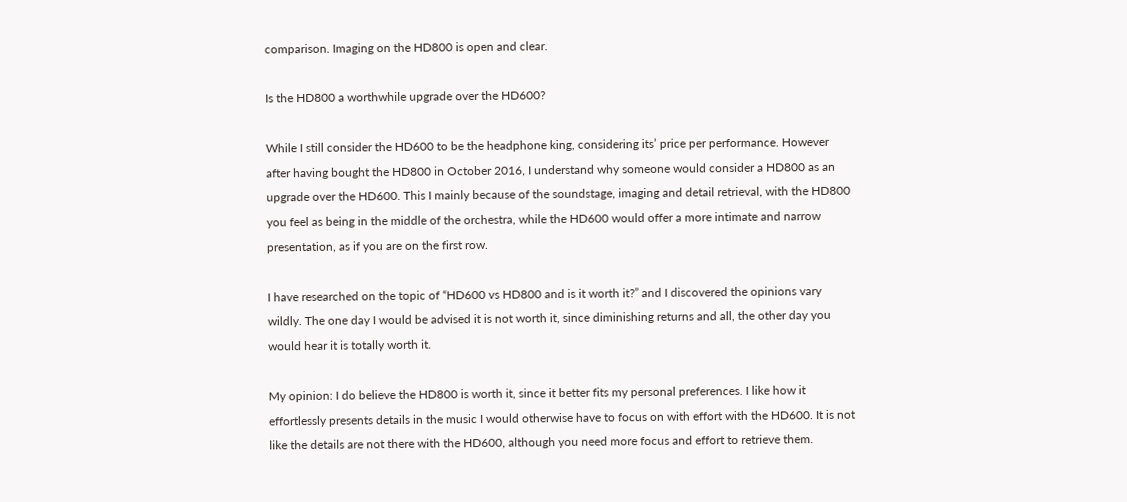comparison. Imaging on the HD800 is open and clear.

Is the HD800 a worthwhile upgrade over the HD600?

While I still consider the HD600 to be the headphone king, considering its’ price per performance. However after having bought the HD800 in October 2016, I understand why someone would consider a HD800 as an upgrade over the HD600. This I mainly because of the soundstage, imaging and detail retrieval, with the HD800 you feel as being in the middle of the orchestra, while the HD600 would offer a more intimate and narrow presentation, as if you are on the first row.

I have researched on the topic of “HD600 vs HD800 and is it worth it?” and I discovered the opinions vary wildly. The one day I would be advised it is not worth it, since diminishing returns and all, the other day you would hear it is totally worth it.

My opinion: I do believe the HD800 is worth it, since it better fits my personal preferences. I like how it effortlessly presents details in the music I would otherwise have to focus on with effort with the HD600. It is not like the details are not there with the HD600, although you need more focus and effort to retrieve them.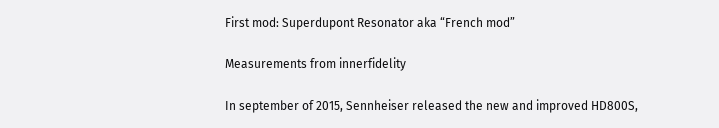First mod: Superdupont Resonator aka “French mod”

Measurements from innerfidelity

In september of 2015, Sennheiser released the new and improved HD800S,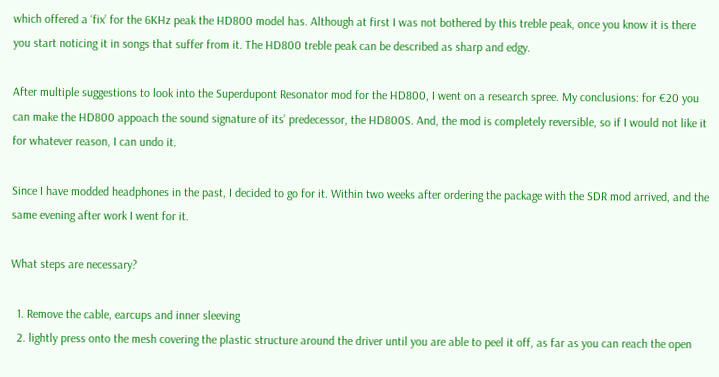which offered a ‘fix’ for the 6KHz peak the HD800 model has. Although at first I was not bothered by this treble peak, once you know it is there you start noticing it in songs that suffer from it. The HD800 treble peak can be described as sharp and edgy.

After multiple suggestions to look into the Superdupont Resonator mod for the HD800, I went on a research spree. My conclusions: for €20 you can make the HD800 appoach the sound signature of its’ predecessor, the HD800S. And, the mod is completely reversible, so if I would not like it for whatever reason, I can undo it.

Since I have modded headphones in the past, I decided to go for it. Within two weeks after ordering the package with the SDR mod arrived, and the same evening after work I went for it.

What steps are necessary?

  1. Remove the cable, earcups and inner sleeving
  2. lightly press onto the mesh covering the plastic structure around the driver until you are able to peel it off, as far as you can reach the open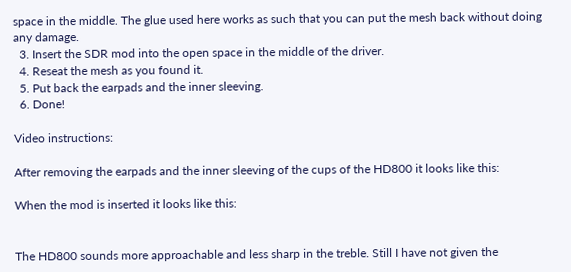space in the middle. The glue used here works as such that you can put the mesh back without doing any damage.
  3. Insert the SDR mod into the open space in the middle of the driver.
  4. Reseat the mesh as you found it.
  5. Put back the earpads and the inner sleeving.
  6. Done!

Video instructions:

After removing the earpads and the inner sleeving of the cups of the HD800 it looks like this:

When the mod is inserted it looks like this:


The HD800 sounds more approachable and less sharp in the treble. Still I have not given the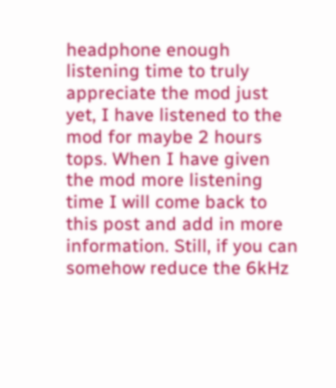headphone enough listening time to truly appreciate the mod just yet, I have listened to the mod for maybe 2 hours tops. When I have given the mod more listening time I will come back to this post and add in more information. Still, if you can somehow reduce the 6kHz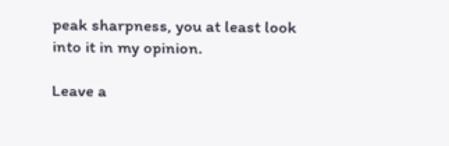peak sharpness, you at least look into it in my opinion.

Leave a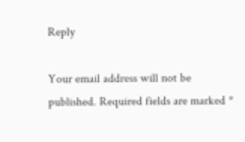Reply

Your email address will not be published. Required fields are marked *